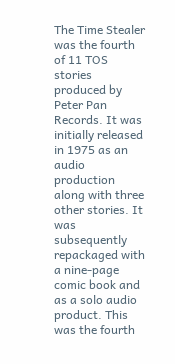The Time Stealer was the fourth of 11 TOS stories produced by Peter Pan Records. It was initially released in 1975 as an audio production along with three other stories. It was subsequently repackaged with a nine-page comic book and as a solo audio product. This was the fourth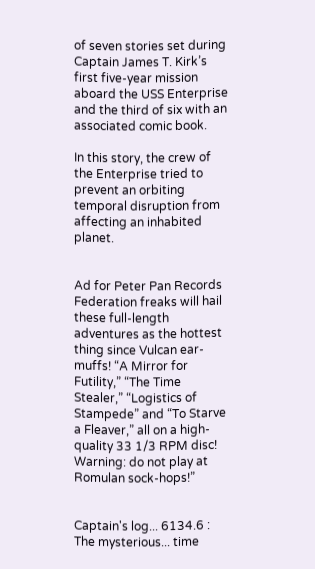of seven stories set during Captain James T. Kirk’s first five-year mission aboard the USS Enterprise and the third of six with an associated comic book.

In this story, the crew of the Enterprise tried to prevent an orbiting temporal disruption from affecting an inhabited planet.


Ad for Peter Pan Records
Federation freaks will hail these full-length adventures as the hottest thing since Vulcan ear-muffs! “A Mirror for Futility,” “The Time Stealer,” “Logistics of Stampede” and “To Starve a Fleaver,” all on a high-quality 33 1/3 RPM disc! Warning: do not play at Romulan sock-hops!”


Captain's log... 6134.6 : The mysterious... time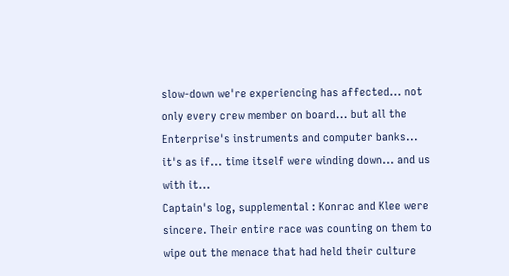slow-down we're experiencing has affected... not only every crew member on board... but all the Enterprise's instruments and computer banks... it's as if... time itself were winding down... and us with it...
Captain's log, supplemental : Konrac and Klee were sincere. Their entire race was counting on them to wipe out the menace that had held their culture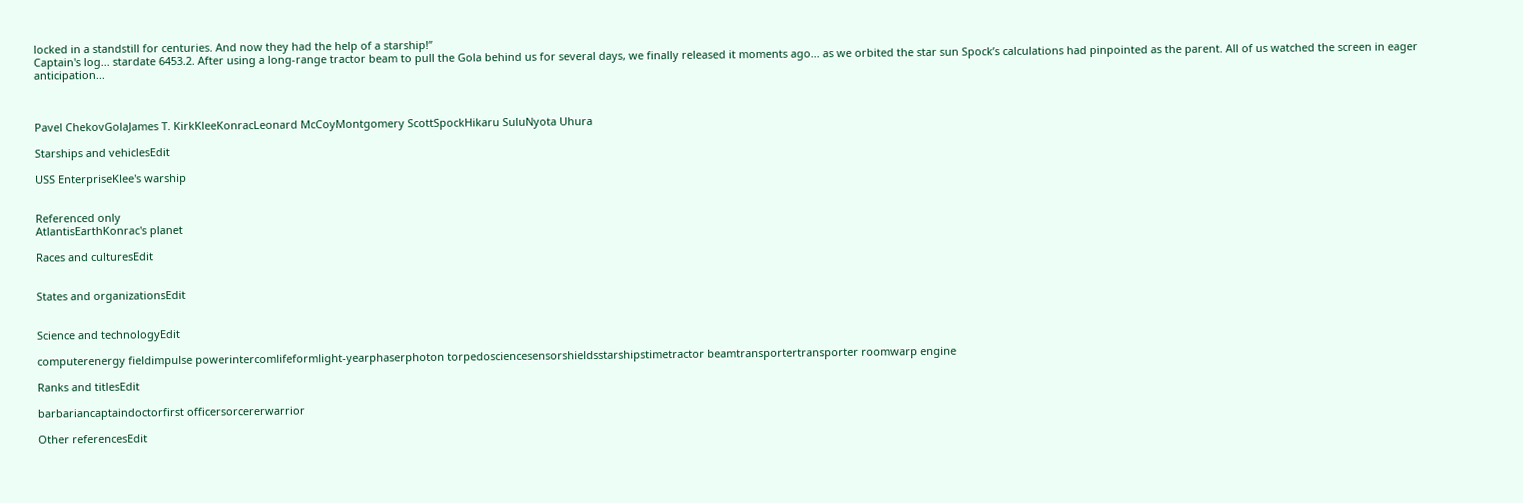locked in a standstill for centuries. And now they had the help of a starship!’’
Captain's log... stardate 6453.2. After using a long-range tractor beam to pull the Gola behind us for several days, we finally released it moments ago... as we orbited the star sun Spock’s calculations had pinpointed as the parent. All of us watched the screen in eager anticipation...



Pavel ChekovGolaJames T. KirkKleeKonracLeonard McCoyMontgomery ScottSpockHikaru SuluNyota Uhura

Starships and vehiclesEdit

USS EnterpriseKlee's warship


Referenced only
AtlantisEarthKonrac's planet

Races and culturesEdit


States and organizationsEdit


Science and technologyEdit

computerenergy fieldimpulse powerintercomlifeformlight-yearphaserphoton torpedosciencesensorshieldsstarshipstimetractor beamtransportertransporter roomwarp engine

Ranks and titlesEdit

barbariancaptaindoctorfirst officersorcererwarrior

Other referencesEdit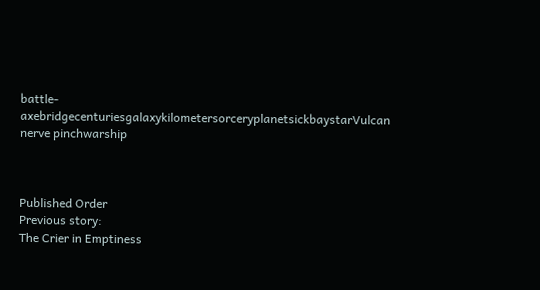battle-axebridgecenturiesgalaxykilometersorceryplanetsickbaystarVulcan nerve pinchwarship



Published Order
Previous story:
The Crier in Emptiness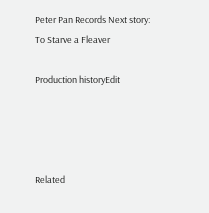Peter Pan Records Next story:
To Starve a Fleaver

Production historyEdit




Related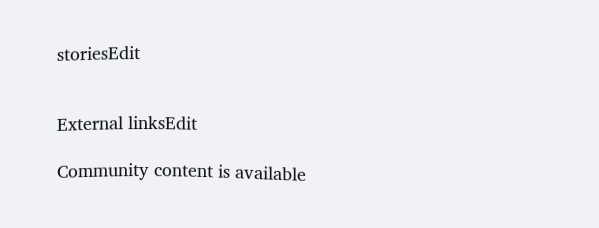storiesEdit


External linksEdit

Community content is available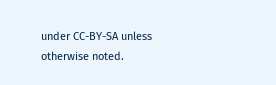under CC-BY-SA unless otherwise noted.